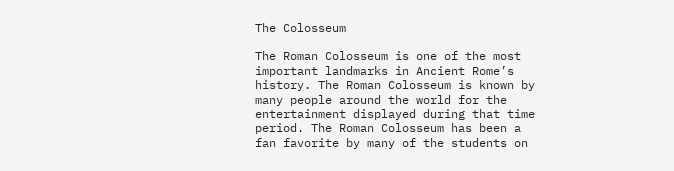The Colosseum

The Roman Colosseum is one of the most important landmarks in Ancient Rome’s history. The Roman Colosseum is known by many people around the world for the entertainment displayed during that time period. The Roman Colosseum has been a fan favorite by many of the students on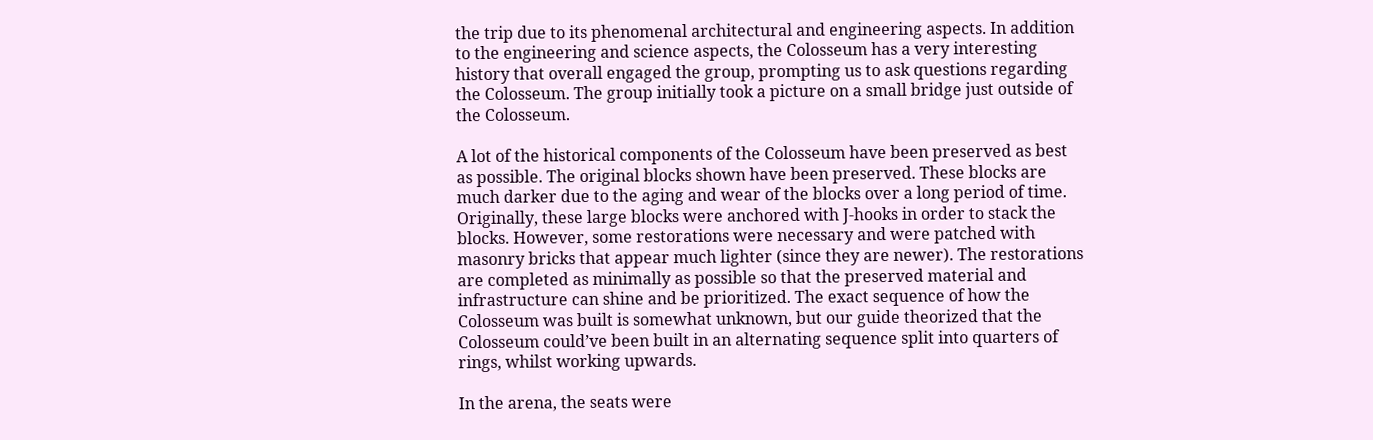the trip due to its phenomenal architectural and engineering aspects. In addition to the engineering and science aspects, the Colosseum has a very interesting history that overall engaged the group, prompting us to ask questions regarding the Colosseum. The group initially took a picture on a small bridge just outside of the Colosseum.

A lot of the historical components of the Colosseum have been preserved as best as possible. The original blocks shown have been preserved. These blocks are much darker due to the aging and wear of the blocks over a long period of time. Originally, these large blocks were anchored with J-hooks in order to stack the blocks. However, some restorations were necessary and were patched with masonry bricks that appear much lighter (since they are newer). The restorations are completed as minimally as possible so that the preserved material and infrastructure can shine and be prioritized. The exact sequence of how the Colosseum was built is somewhat unknown, but our guide theorized that the Colosseum could’ve been built in an alternating sequence split into quarters of rings, whilst working upwards.

In the arena, the seats were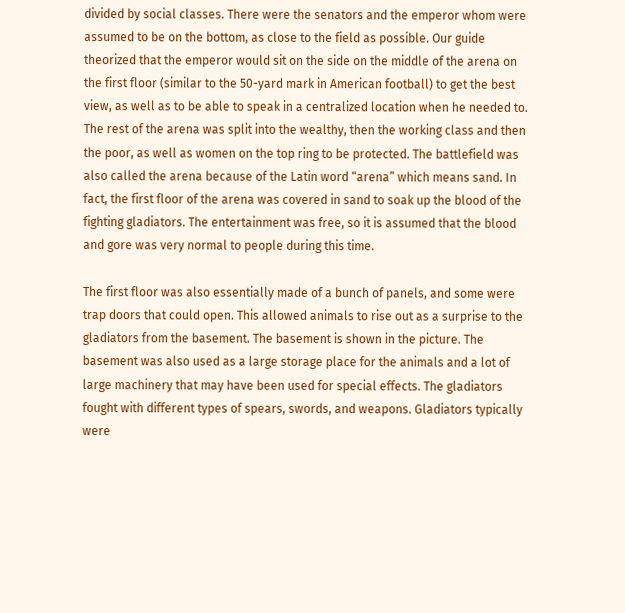divided by social classes. There were the senators and the emperor whom were assumed to be on the bottom, as close to the field as possible. Our guide theorized that the emperor would sit on the side on the middle of the arena on the first floor (similar to the 50-yard mark in American football) to get the best view, as well as to be able to speak in a centralized location when he needed to. The rest of the arena was split into the wealthy, then the working class and then the poor, as well as women on the top ring to be protected. The battlefield was also called the arena because of the Latin word “arena” which means sand. In fact, the first floor of the arena was covered in sand to soak up the blood of the fighting gladiators. The entertainment was free, so it is assumed that the blood and gore was very normal to people during this time.

The first floor was also essentially made of a bunch of panels, and some were trap doors that could open. This allowed animals to rise out as a surprise to the gladiators from the basement. The basement is shown in the picture. The basement was also used as a large storage place for the animals and a lot of large machinery that may have been used for special effects. The gladiators fought with different types of spears, swords, and weapons. Gladiators typically were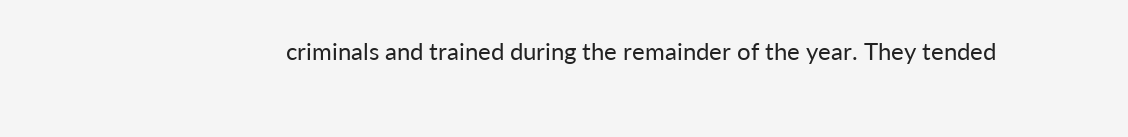criminals and trained during the remainder of the year. They tended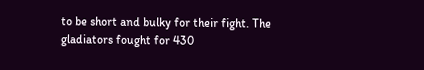to be short and bulky for their fight. The gladiators fought for 430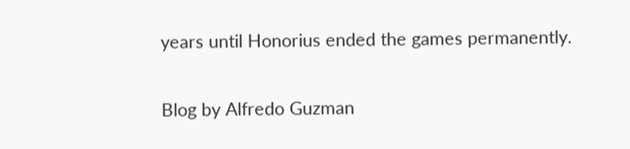years until Honorius ended the games permanently.

Blog by Alfredo Guzman